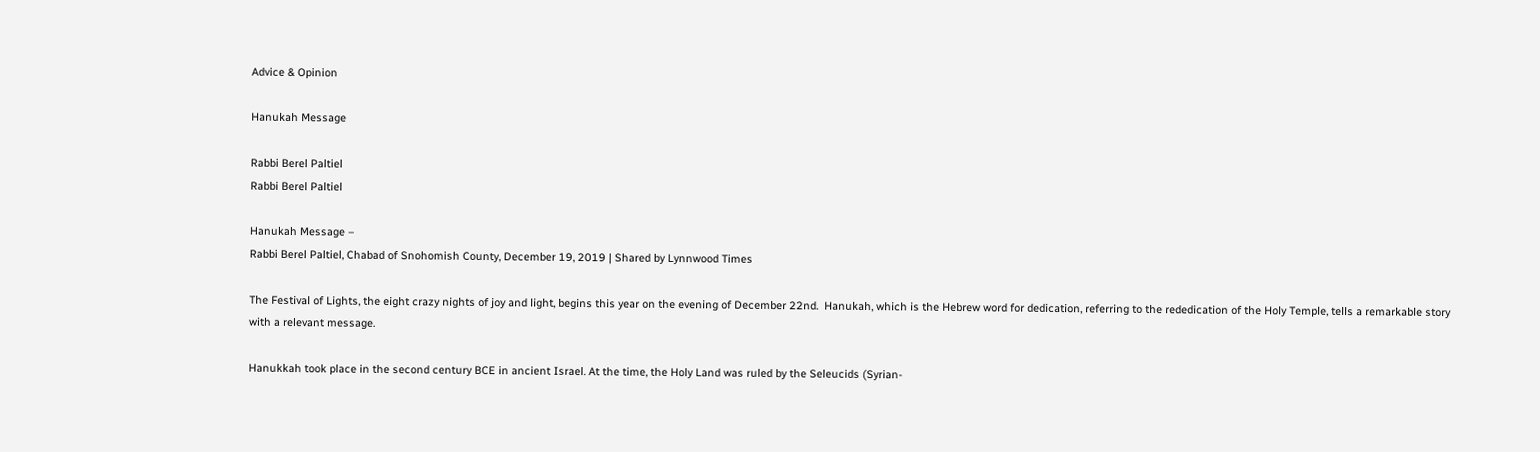Advice & Opinion

Hanukah Message

Rabbi Berel Paltiel
Rabbi Berel Paltiel

Hanukah Message –
Rabbi Berel Paltiel, Chabad of Snohomish County, December 19, 2019 | Shared by Lynnwood Times

The Festival of Lights, the eight crazy nights of joy and light, begins this year on the evening of December 22nd.  Hanukah, which is the Hebrew word for dedication, referring to the rededication of the Holy Temple, tells a remarkable story with a relevant message.

Hanukkah took place in the second century BCE in ancient Israel. At the time, the Holy Land was ruled by the Seleucids (Syrian-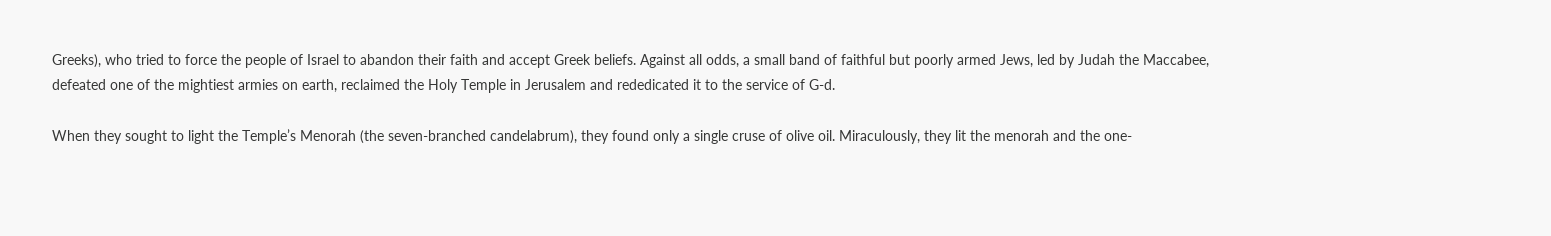Greeks), who tried to force the people of Israel to abandon their faith and accept Greek beliefs. Against all odds, a small band of faithful but poorly armed Jews, led by Judah the Maccabee, defeated one of the mightiest armies on earth, reclaimed the Holy Temple in Jerusalem and rededicated it to the service of G-d.

When they sought to light the Temple’s Menorah (the seven-branched candelabrum), they found only a single cruse of olive oil. Miraculously, they lit the menorah and the one-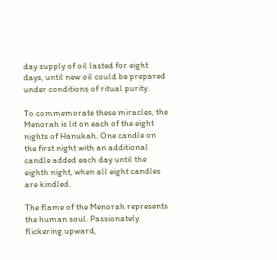day supply of oil lasted for eight days, until new oil could be prepared under conditions of ritual purity.

To commemorate these miracles, the Menorah is lit on each of the eight nights of Hanukah. One candle on the first night with an additional candle added each day until the eighth night, when all eight candles are kindled.

The flame of the Menorah represents the human soul. Passionately flickering upward,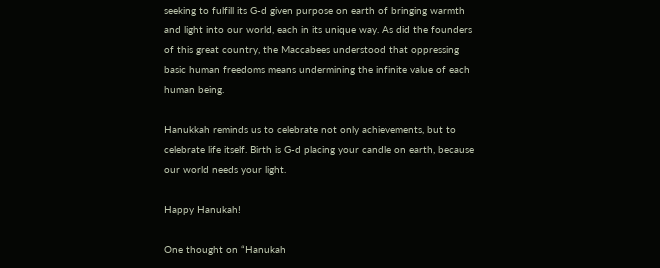seeking to fulfill its G-d given purpose on earth of bringing warmth and light into our world, each in its unique way. As did the founders of this great country, the Maccabees understood that oppressing basic human freedoms means undermining the infinite value of each human being.

Hanukkah reminds us to celebrate not only achievements, but to celebrate life itself. Birth is G-d placing your candle on earth, because our world needs your light.

Happy Hanukah!

One thought on “Hanukah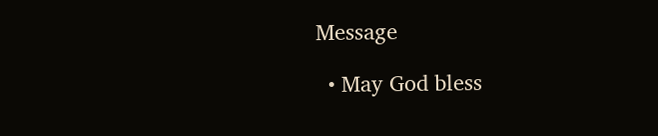Message

  • May God bless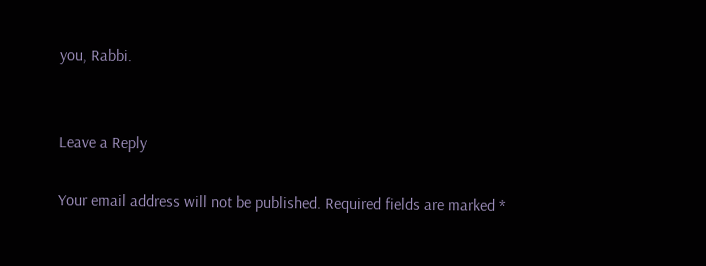you, Rabbi.


Leave a Reply

Your email address will not be published. Required fields are marked *